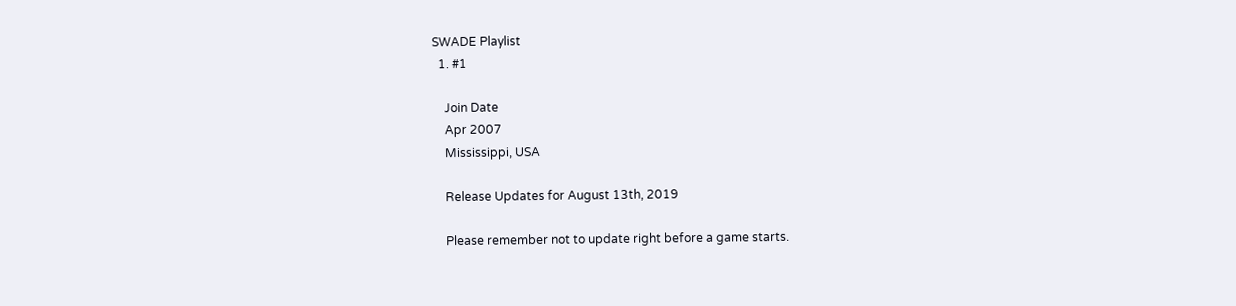SWADE Playlist
  1. #1

    Join Date
    Apr 2007
    Mississippi, USA

    Release Updates for August 13th, 2019

    Please remember not to update right before a game starts.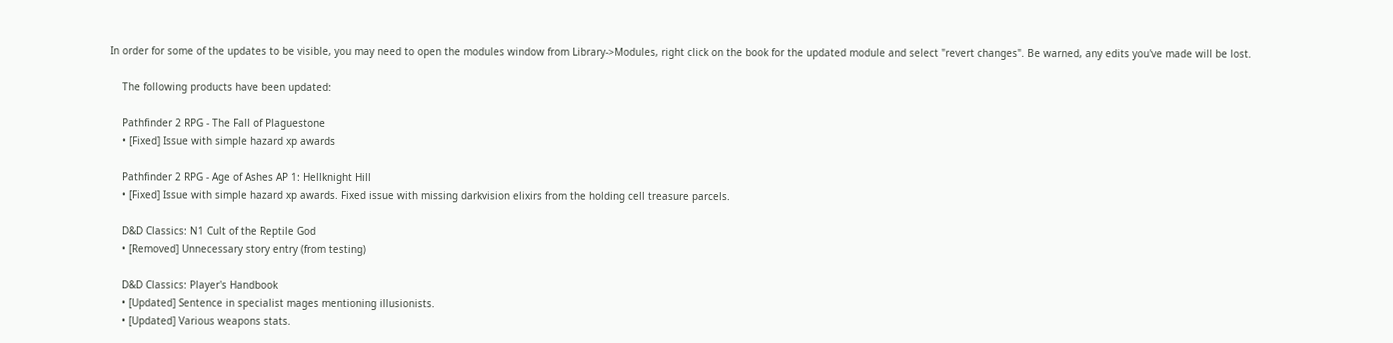In order for some of the updates to be visible, you may need to open the modules window from Library->Modules, right click on the book for the updated module and select "revert changes". Be warned, any edits you've made will be lost.

    The following products have been updated:

    Pathfinder 2 RPG - The Fall of Plaguestone
    • [Fixed] Issue with simple hazard xp awards

    Pathfinder 2 RPG - Age of Ashes AP 1: Hellknight Hill
    • [Fixed] Issue with simple hazard xp awards. Fixed issue with missing darkvision elixirs from the holding cell treasure parcels.

    D&D Classics: N1 Cult of the Reptile God
    • [Removed] Unnecessary story entry (from testing)

    D&D Classics: Player's Handbook
    • [Updated] Sentence in specialist mages mentioning illusionists.
    • [Updated] Various weapons stats.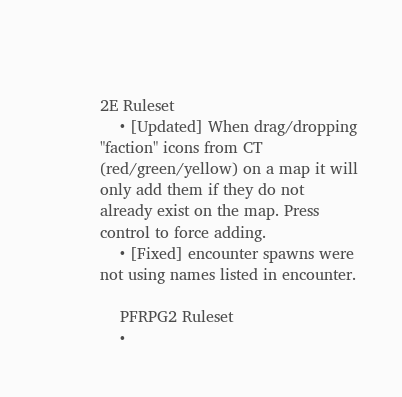2E Ruleset
    • [Updated] When drag/dropping "faction" icons from CT (red/green/yellow) on a map it will only add them if they do not already exist on the map. Press control to force adding.
    • [Fixed] encounter spawns were not using names listed in encounter.

    PFRPG2 Ruleset
    •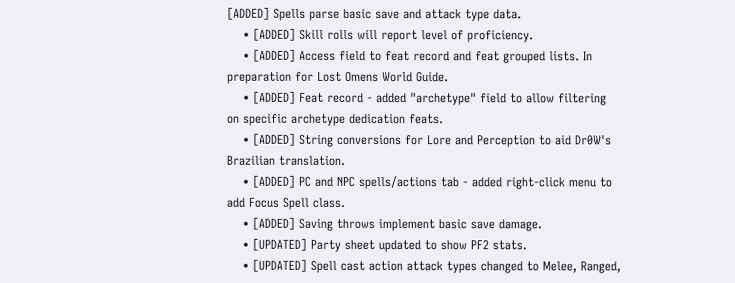[ADDED] Spells parse basic save and attack type data.
    • [ADDED] Skill rolls will report level of proficiency.
    • [ADDED] Access field to feat record and feat grouped lists. In preparation for Lost Omens World Guide.
    • [ADDED] Feat record - added "archetype" field to allow filtering on specific archetype dedication feats.
    • [ADDED] String conversions for Lore and Perception to aid Dr0W's Brazilian translation.
    • [ADDED] PC and NPC spells/actions tab - added right-click menu to add Focus Spell class.
    • [ADDED] Saving throws implement basic save damage.
    • [UPDATED] Party sheet updated to show PF2 stats.
    • [UPDATED] Spell cast action attack types changed to Melee, Ranged,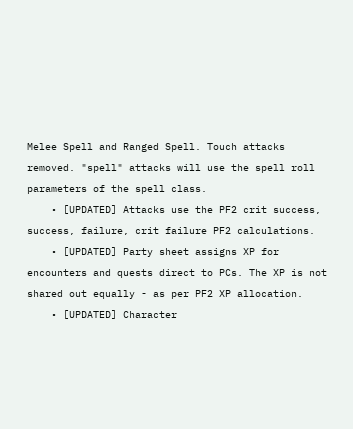Melee Spell and Ranged Spell. Touch attacks removed. "spell" attacks will use the spell roll parameters of the spell class.
    • [UPDATED] Attacks use the PF2 crit success, success, failure, crit failure PF2 calculations.
    • [UPDATED] Party sheet assigns XP for encounters and quests direct to PCs. The XP is not shared out equally - as per PF2 XP allocation.
    • [UPDATED] Character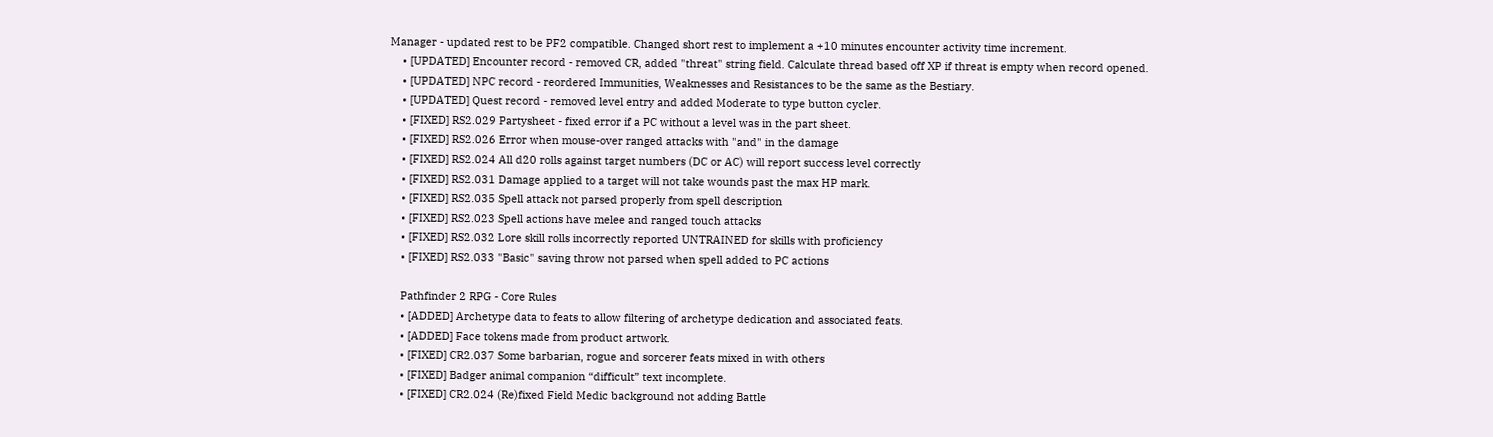Manager - updated rest to be PF2 compatible. Changed short rest to implement a +10 minutes encounter activity time increment.
    • [UPDATED] Encounter record - removed CR, added "threat" string field. Calculate thread based off XP if threat is empty when record opened.
    • [UPDATED] NPC record - reordered Immunities, Weaknesses and Resistances to be the same as the Bestiary.
    • [UPDATED] Quest record - removed level entry and added Moderate to type button cycler.
    • [FIXED] RS2.029 Partysheet - fixed error if a PC without a level was in the part sheet.
    • [FIXED] RS2.026 Error when mouse-over ranged attacks with "and" in the damage
    • [FIXED] RS2.024 All d20 rolls against target numbers (DC or AC) will report success level correctly
    • [FIXED] RS2.031 Damage applied to a target will not take wounds past the max HP mark.
    • [FIXED] RS2.035 Spell attack not parsed properly from spell description
    • [FIXED] RS2.023 Spell actions have melee and ranged touch attacks
    • [FIXED] RS2.032 Lore skill rolls incorrectly reported UNTRAINED for skills with proficiency
    • [FIXED] RS2.033 "Basic" saving throw not parsed when spell added to PC actions

    Pathfinder 2 RPG - Core Rules
    • [ADDED] Archetype data to feats to allow filtering of archetype dedication and associated feats.
    • [ADDED] Face tokens made from product artwork.
    • [FIXED] CR2.037 Some barbarian, rogue and sorcerer feats mixed in with others
    • [FIXED] Badger animal companion “difficult” text incomplete.
    • [FIXED] CR2.024 (Re)fixed Field Medic background not adding Battle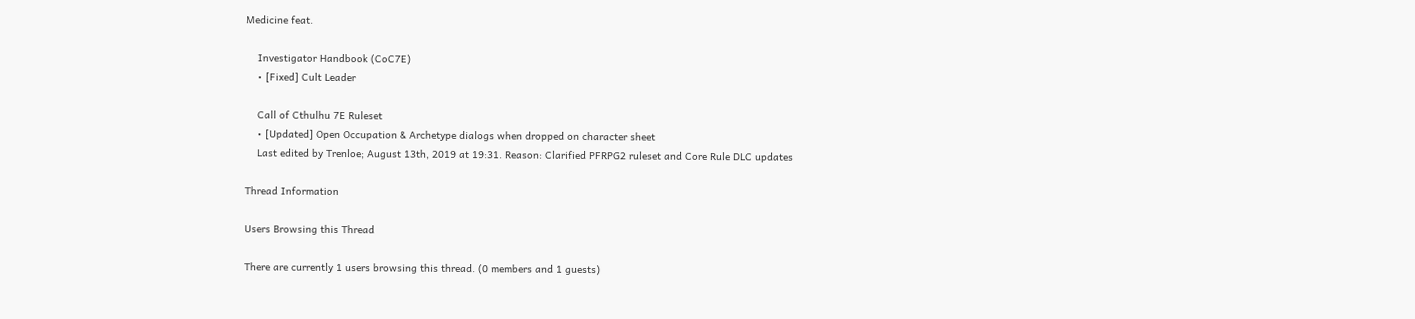Medicine feat.

    Investigator Handbook (CoC7E)
    • [Fixed] Cult Leader

    Call of Cthulhu 7E Ruleset
    • [Updated] Open Occupation & Archetype dialogs when dropped on character sheet
    Last edited by Trenloe; August 13th, 2019 at 19:31. Reason: Clarified PFRPG2 ruleset and Core Rule DLC updates

Thread Information

Users Browsing this Thread

There are currently 1 users browsing this thread. (0 members and 1 guests)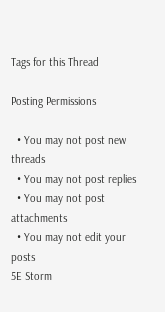Tags for this Thread

Posting Permissions

  • You may not post new threads
  • You may not post replies
  • You may not post attachments
  • You may not edit your posts
5E Storm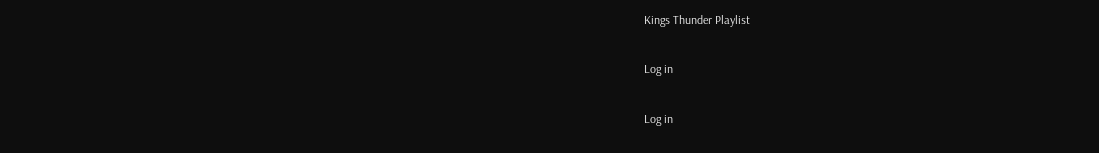Kings Thunder Playlist

Log in

Log in